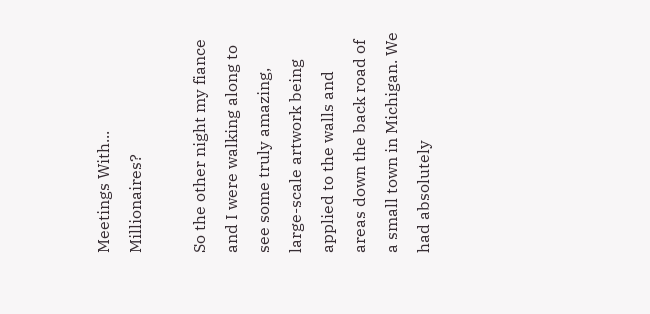Meetings With... Millionaires?

So the other night my fiance and I were walking along to see some truly amazing, large-scale artwork being applied to the walls and areas down the back road of a small town in Michigan. We had absolutely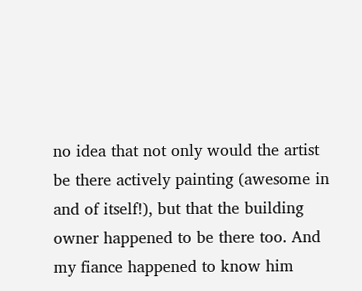no idea that not only would the artist be there actively painting (awesome in and of itself!), but that the building owner happened to be there too. And my fiance happened to know him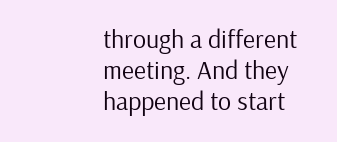through a different meeting. And they happened to start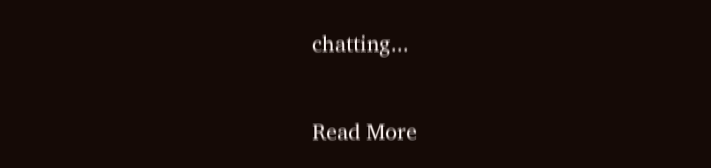chatting...

Read More